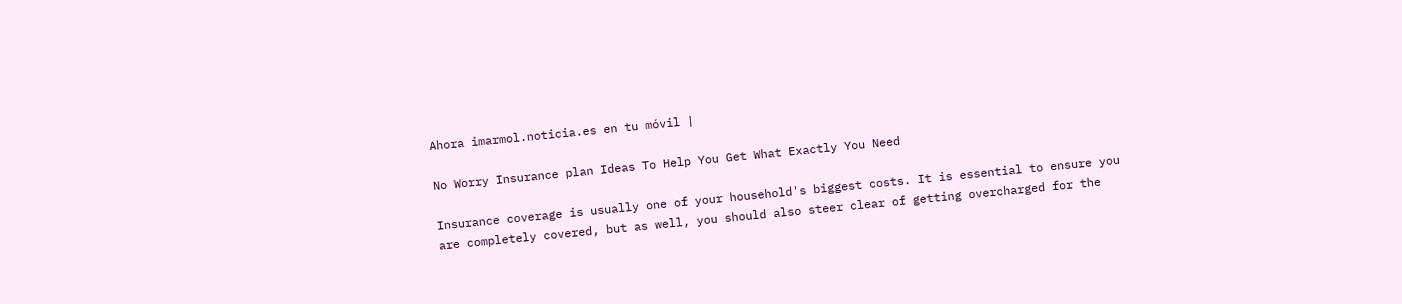Ahora imarmol.noticia.es en tu móvil |

No Worry Insurance plan Ideas To Help You Get What Exactly You Need

Insurance coverage is usually one of your household's biggest costs. It is essential to ensure you are completely covered, but as well, you should also steer clear of getting overcharged for the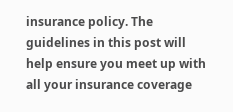insurance policy. The guidelines in this post will help ensure you meet up with all your insurance coverage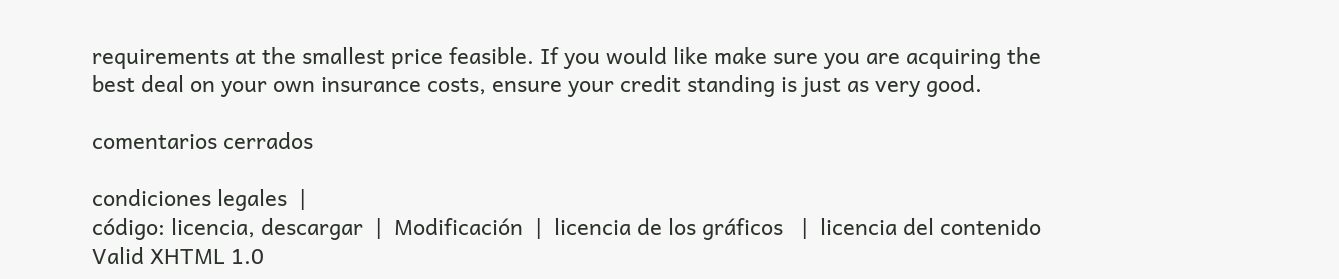requirements at the smallest price feasible. If you would like make sure you are acquiring the best deal on your own insurance costs, ensure your credit standing is just as very good.

comentarios cerrados

condiciones legales  |
código: licencia, descargar  |  Modificación  |  licencia de los gráficos   |  licencia del contenido
Valid XHTML 1.0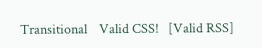Transitional    Valid CSS!   [Valid RSS]